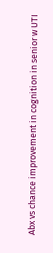Abx vs chance improvement in cognition in senior w UTI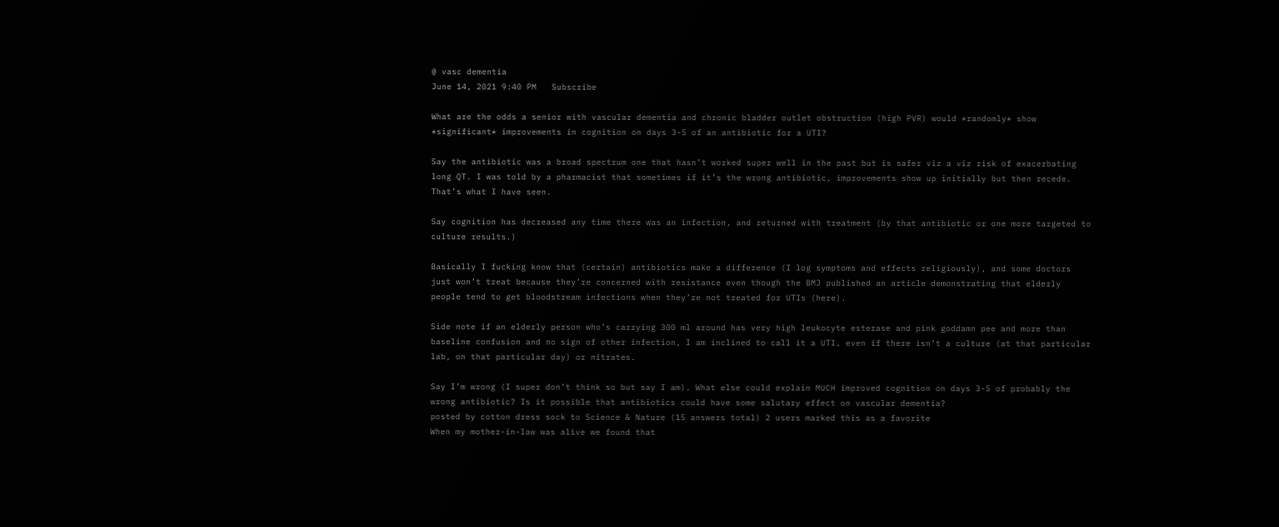@ vasc dementia
June 14, 2021 9:40 PM   Subscribe

What are the odds a senior with vascular dementia and chronic bladder outlet obstruction (high PVR) would *randomly* show *significant* improvements in cognition on days 3-5 of an antibiotic for a UTI?

Say the antibiotic was a broad spectrum one that hasn’t worked super well in the past but is safer viz a viz risk of exacerbating long QT. I was told by a pharmacist that sometimes if it’s the wrong antibiotic, improvements show up initially but then recede. That’s what I have seen.

Say cognition has decreased any time there was an infection, and returned with treatment (by that antibiotic or one more targeted to culture results.)

Basically I fucking know that (certain) antibiotics make a difference (I log symptoms and effects religiously), and some doctors just won’t treat because they’re concerned with resistance even though the BMJ published an article demonstrating that elderly people tend to get bloodstream infections when they’re not treated for UTIs (here).

Side note if an elderly person who’s carrying 300 ml around has very high leukocyte esterase and pink goddamn pee and more than baseline confusion and no sign of other infection, I am inclined to call it a UTI, even if there isn’t a culture (at that particular lab, on that particular day) or nitrates.

Say I’m wrong (I super don’t think so but say I am). What else could explain MUCH improved cognition on days 3-5 of probably the wrong antibiotic? Is it possible that antibiotics could have some salutary effect on vascular dementia?
posted by cotton dress sock to Science & Nature (15 answers total) 2 users marked this as a favorite
When my mother-in-law was alive we found that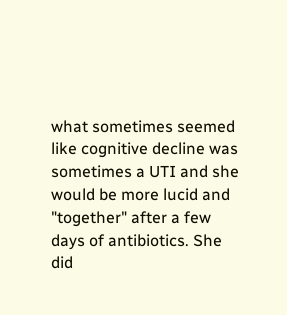what sometimes seemed like cognitive decline was sometimes a UTI and she would be more lucid and "together" after a few days of antibiotics. She did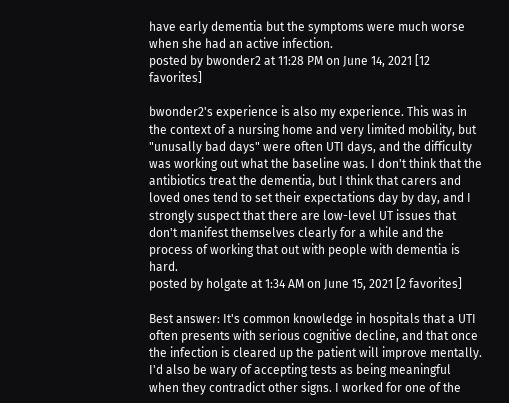have early dementia but the symptoms were much worse when she had an active infection.
posted by bwonder2 at 11:28 PM on June 14, 2021 [12 favorites]

bwonder2's experience is also my experience. This was in the context of a nursing home and very limited mobility, but "unusally bad days" were often UTI days, and the difficulty was working out what the baseline was. I don't think that the antibiotics treat the dementia, but I think that carers and loved ones tend to set their expectations day by day, and I strongly suspect that there are low-level UT issues that don't manifest themselves clearly for a while and the process of working that out with people with dementia is hard.
posted by holgate at 1:34 AM on June 15, 2021 [2 favorites]

Best answer: It's common knowledge in hospitals that a UTI often presents with serious cognitive decline, and that once the infection is cleared up the patient will improve mentally.
I'd also be wary of accepting tests as being meaningful when they contradict other signs. I worked for one of the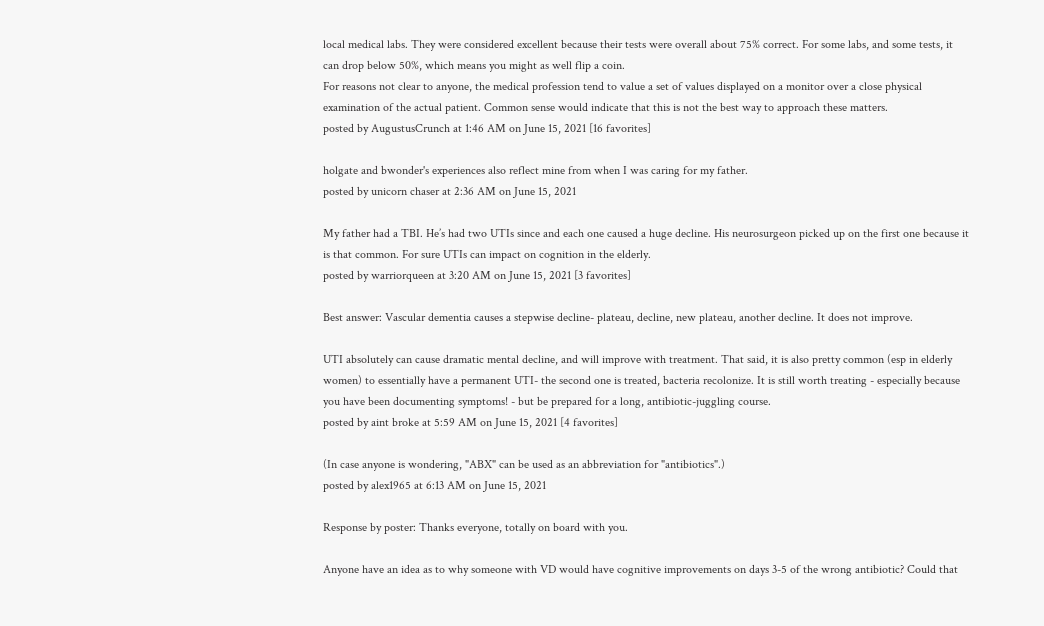local medical labs. They were considered excellent because their tests were overall about 75% correct. For some labs, and some tests, it can drop below 50%, which means you might as well flip a coin.
For reasons not clear to anyone, the medical profession tend to value a set of values displayed on a monitor over a close physical examination of the actual patient. Common sense would indicate that this is not the best way to approach these matters.
posted by AugustusCrunch at 1:46 AM on June 15, 2021 [16 favorites]

holgate and bwonder's experiences also reflect mine from when I was caring for my father.
posted by unicorn chaser at 2:36 AM on June 15, 2021

My father had a TBI. He’s had two UTIs since and each one caused a huge decline. His neurosurgeon picked up on the first one because it is that common. For sure UTIs can impact on cognition in the elderly.
posted by warriorqueen at 3:20 AM on June 15, 2021 [3 favorites]

Best answer: Vascular dementia causes a stepwise decline- plateau, decline, new plateau, another decline. It does not improve.

UTI absolutely can cause dramatic mental decline, and will improve with treatment. That said, it is also pretty common (esp in elderly women) to essentially have a permanent UTI- the second one is treated, bacteria recolonize. It is still worth treating - especially because you have been documenting symptoms! - but be prepared for a long, antibiotic-juggling course.
posted by aint broke at 5:59 AM on June 15, 2021 [4 favorites]

(In case anyone is wondering, "ABX" can be used as an abbreviation for "antibiotics".)
posted by alex1965 at 6:13 AM on June 15, 2021

Response by poster: Thanks everyone, totally on board with you.

Anyone have an idea as to why someone with VD would have cognitive improvements on days 3-5 of the wrong antibiotic? Could that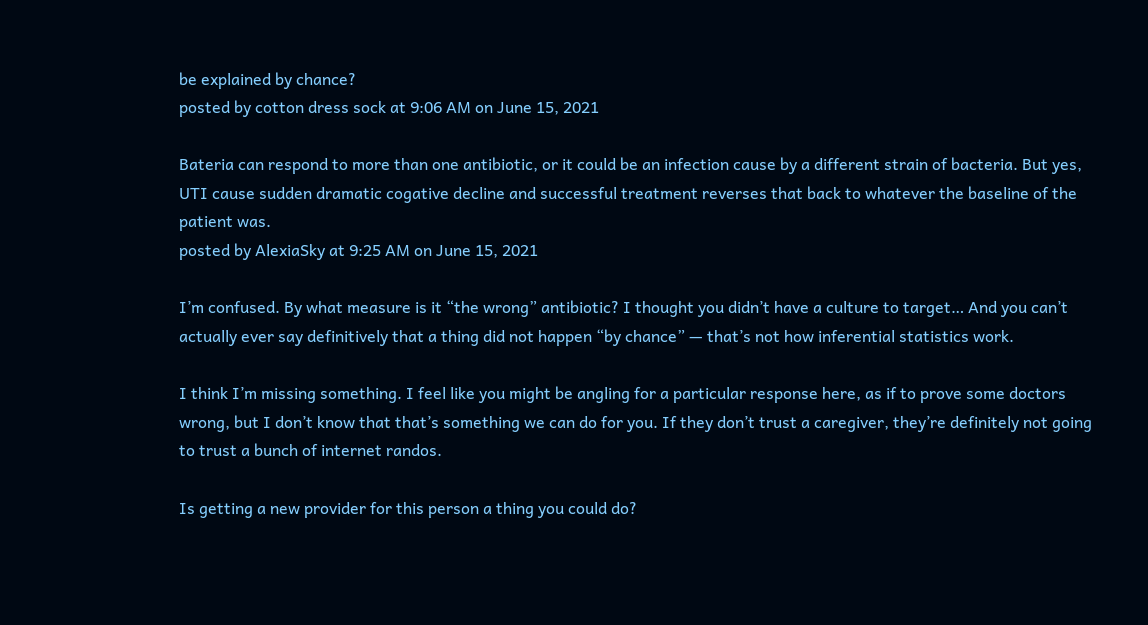be explained by chance?
posted by cotton dress sock at 9:06 AM on June 15, 2021

Bateria can respond to more than one antibiotic, or it could be an infection cause by a different strain of bacteria. But yes, UTI cause sudden dramatic cogative decline and successful treatment reverses that back to whatever the baseline of the patient was.
posted by AlexiaSky at 9:25 AM on June 15, 2021

I’m confused. By what measure is it “the wrong” antibiotic? I thought you didn’t have a culture to target… And you can’t actually ever say definitively that a thing did not happen “by chance” — that’s not how inferential statistics work.

I think I’m missing something. I feel like you might be angling for a particular response here, as if to prove some doctors wrong, but I don’t know that that’s something we can do for you. If they don’t trust a caregiver, they’re definitely not going to trust a bunch of internet randos.

Is getting a new provider for this person a thing you could do?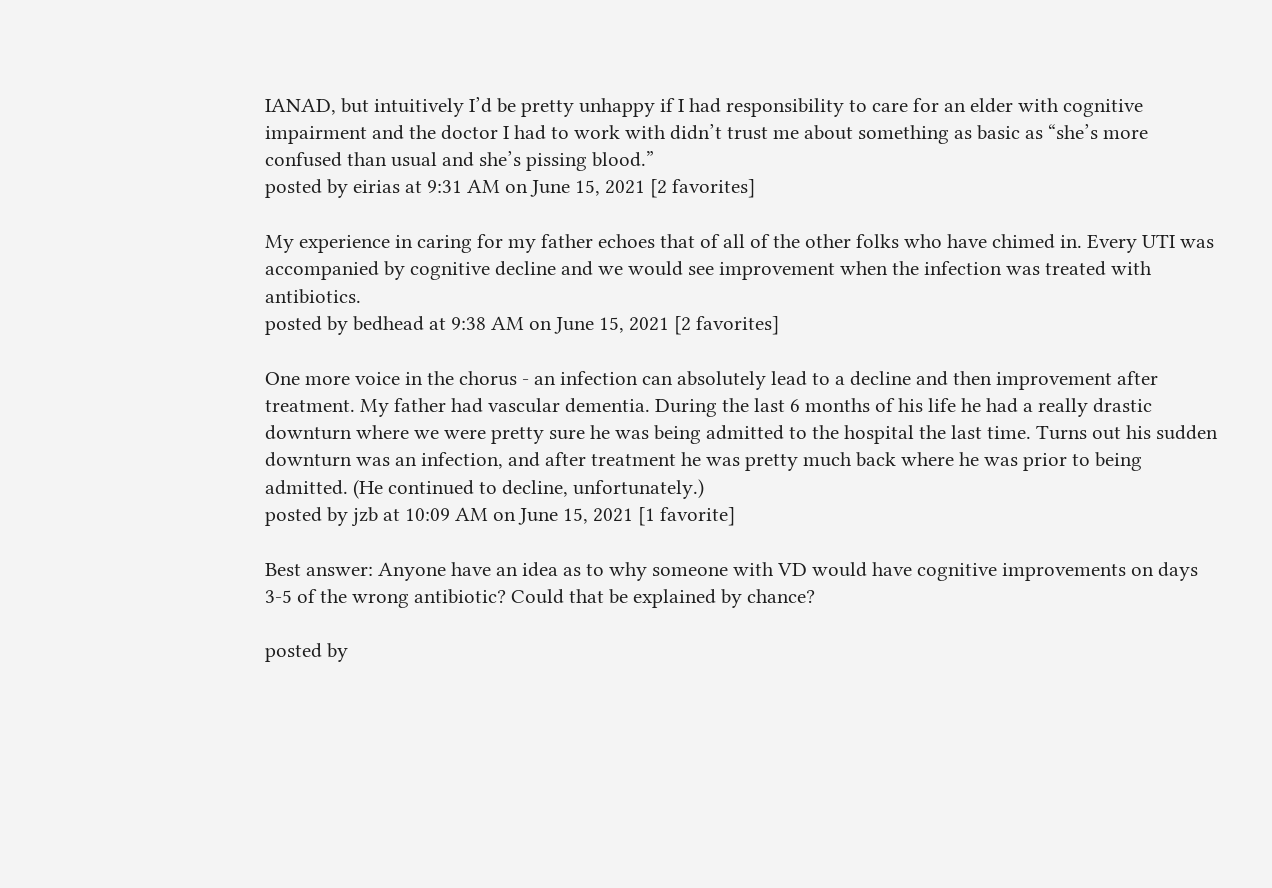IANAD, but intuitively I’d be pretty unhappy if I had responsibility to care for an elder with cognitive impairment and the doctor I had to work with didn’t trust me about something as basic as “she’s more confused than usual and she’s pissing blood.”
posted by eirias at 9:31 AM on June 15, 2021 [2 favorites]

My experience in caring for my father echoes that of all of the other folks who have chimed in. Every UTI was accompanied by cognitive decline and we would see improvement when the infection was treated with antibiotics.
posted by bedhead at 9:38 AM on June 15, 2021 [2 favorites]

One more voice in the chorus - an infection can absolutely lead to a decline and then improvement after treatment. My father had vascular dementia. During the last 6 months of his life he had a really drastic downturn where we were pretty sure he was being admitted to the hospital the last time. Turns out his sudden downturn was an infection, and after treatment he was pretty much back where he was prior to being admitted. (He continued to decline, unfortunately.)
posted by jzb at 10:09 AM on June 15, 2021 [1 favorite]

Best answer: Anyone have an idea as to why someone with VD would have cognitive improvements on days 3-5 of the wrong antibiotic? Could that be explained by chance?

posted by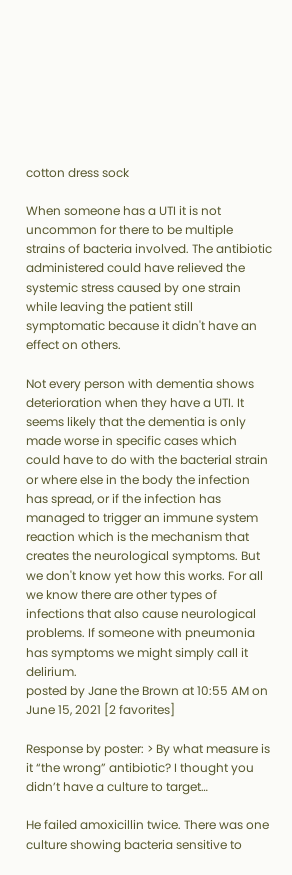cotton dress sock

When someone has a UTI it is not uncommon for there to be multiple strains of bacteria involved. The antibiotic administered could have relieved the systemic stress caused by one strain while leaving the patient still symptomatic because it didn't have an effect on others.

Not every person with dementia shows deterioration when they have a UTI. It seems likely that the dementia is only made worse in specific cases which could have to do with the bacterial strain or where else in the body the infection has spread, or if the infection has managed to trigger an immune system reaction which is the mechanism that creates the neurological symptoms. But we don't know yet how this works. For all we know there are other types of infections that also cause neurological problems. If someone with pneumonia has symptoms we might simply call it delirium.
posted by Jane the Brown at 10:55 AM on June 15, 2021 [2 favorites]

Response by poster: > By what measure is it “the wrong” antibiotic? I thought you didn’t have a culture to target…

He failed amoxicillin twice. There was one culture showing bacteria sensitive to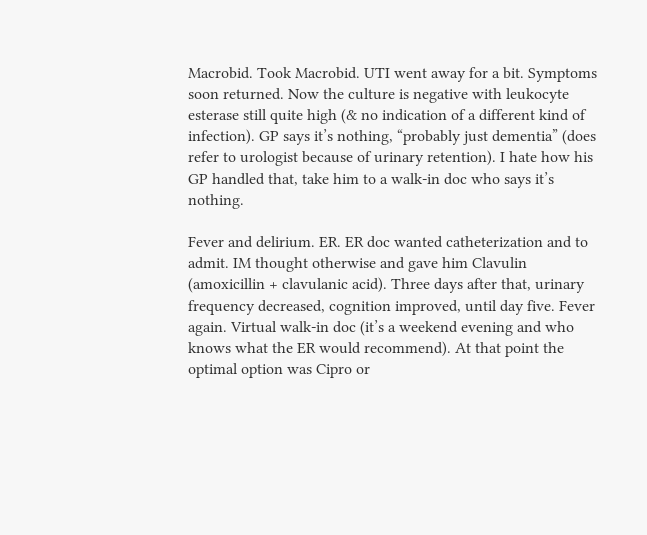Macrobid. Took Macrobid. UTI went away for a bit. Symptoms soon returned. Now the culture is negative with leukocyte esterase still quite high (& no indication of a different kind of infection). GP says it’s nothing, “probably just dementia” (does refer to urologist because of urinary retention). I hate how his GP handled that, take him to a walk-in doc who says it’s nothing.

Fever and delirium. ER. ER doc wanted catheterization and to admit. IM thought otherwise and gave him Clavulin (amoxicillin + clavulanic acid). Three days after that, urinary frequency decreased, cognition improved, until day five. Fever again. Virtual walk-in doc (it’s a weekend evening and who knows what the ER would recommend). At that point the optimal option was Cipro or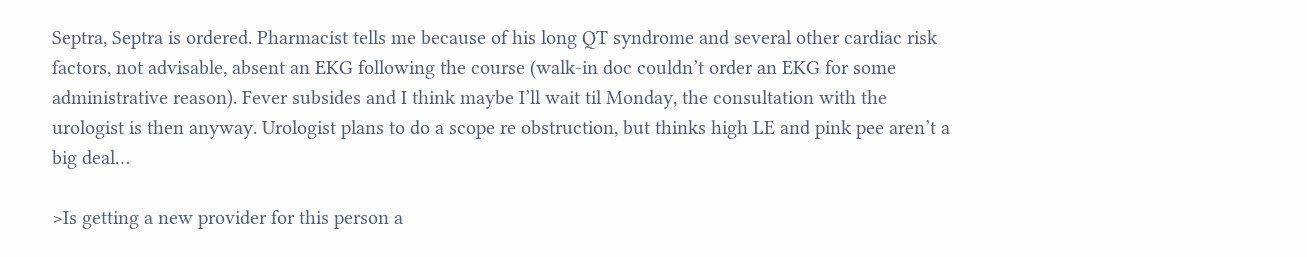Septra, Septra is ordered. Pharmacist tells me because of his long QT syndrome and several other cardiac risk factors, not advisable, absent an EKG following the course (walk-in doc couldn’t order an EKG for some administrative reason). Fever subsides and I think maybe I’ll wait til Monday, the consultation with the urologist is then anyway. Urologist plans to do a scope re obstruction, but thinks high LE and pink pee aren’t a big deal…

>Is getting a new provider for this person a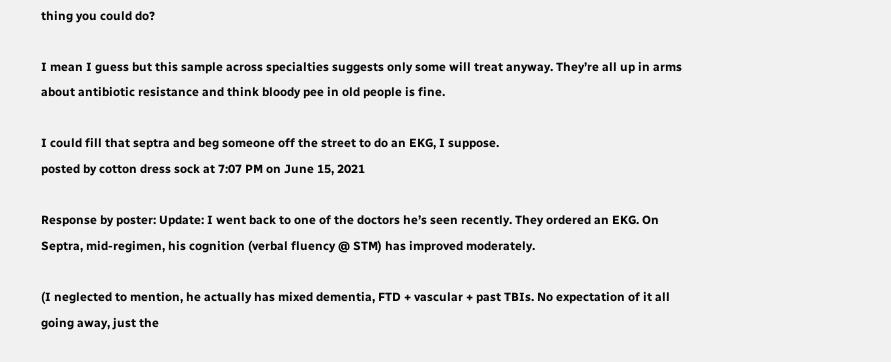thing you could do?

I mean I guess but this sample across specialties suggests only some will treat anyway. They’re all up in arms about antibiotic resistance and think bloody pee in old people is fine.

I could fill that septra and beg someone off the street to do an EKG, I suppose.
posted by cotton dress sock at 7:07 PM on June 15, 2021

Response by poster: Update: I went back to one of the doctors he’s seen recently. They ordered an EKG. On Septra, mid-regimen, his cognition (verbal fluency @ STM) has improved moderately.

(I neglected to mention, he actually has mixed dementia, FTD + vascular + past TBIs. No expectation of it all going away, just the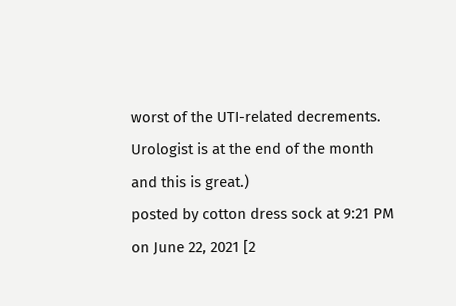worst of the UTI-related decrements. Urologist is at the end of the month and this is great.)
posted by cotton dress sock at 9:21 PM on June 22, 2021 [2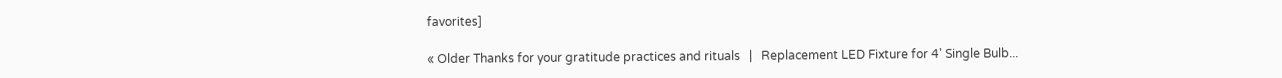favorites]

« Older Thanks for your gratitude practices and rituals   |   Replacement LED Fixture for 4' Single Bulb...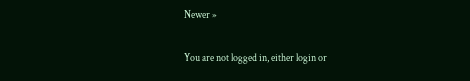Newer »

You are not logged in, either login or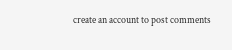create an account to post comments